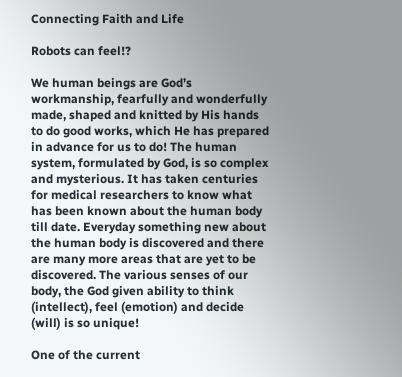Connecting Faith and Life

Robots can feel!?

We human beings are God’s workmanship, fearfully and wonderfully made, shaped and knitted by His hands to do good works, which He has prepared in advance for us to do! The human system, formulated by God, is so complex and mysterious. It has taken centuries for medical researchers to know what has been known about the human body till date. Everyday something new about the human body is discovered and there are many more areas that are yet to be discovered. The various senses of our body, the God given ability to think (intellect), feel (emotion) and decide (will) is so unique!

One of the current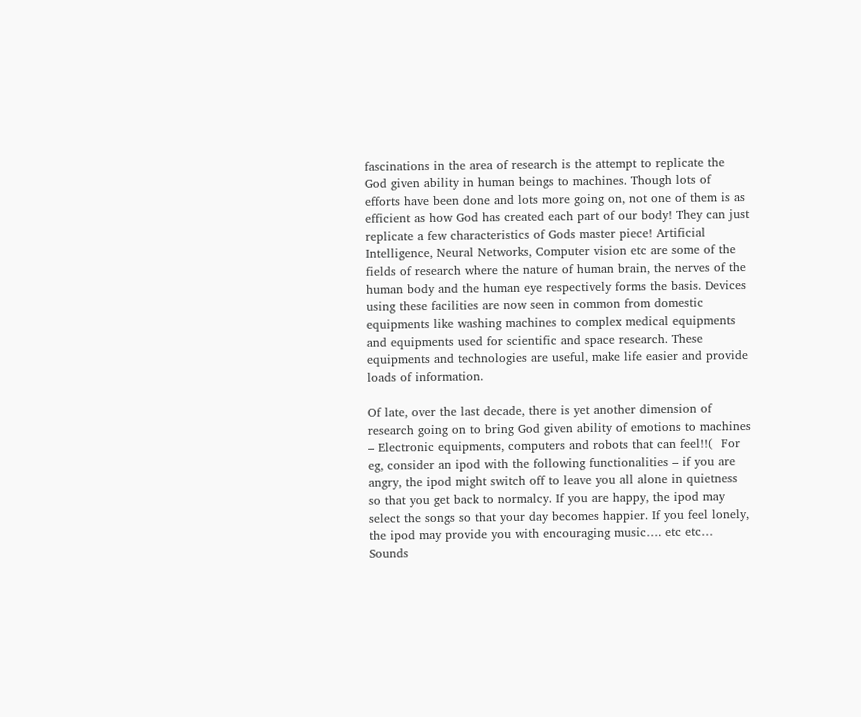fascinations in the area of research is the attempt to replicate the God given ability in human beings to machines. Though lots of efforts have been done and lots more going on, not one of them is as efficient as how God has created each part of our body! They can just replicate a few characteristics of Gods master piece! Artificial Intelligence, Neural Networks, Computer vision etc are some of the fields of research where the nature of human brain, the nerves of the human body and the human eye respectively forms the basis. Devices using these facilities are now seen in common from domestic equipments like washing machines to complex medical equipments and equipments used for scientific and space research. These equipments and technologies are useful, make life easier and provide loads of information.

Of late, over the last decade, there is yet another dimension of research going on to bring God given ability of emotions to machines – Electronic equipments, computers and robots that can feel!!(  For eg, consider an ipod with the following functionalities – if you are angry, the ipod might switch off to leave you all alone in quietness so that you get back to normalcy. If you are happy, the ipod may select the songs so that your day becomes happier. If you feel lonely, the ipod may provide you with encouraging music…. etc etc… Sounds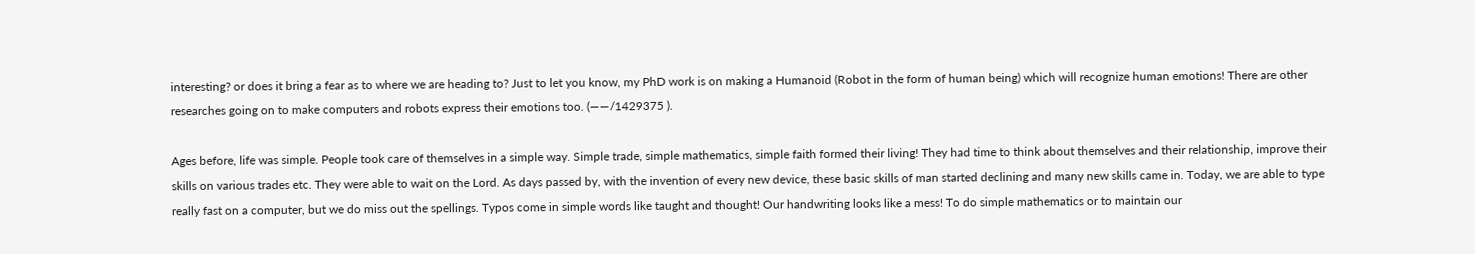interesting? or does it bring a fear as to where we are heading to? Just to let you know, my PhD work is on making a Humanoid (Robot in the form of human being) which will recognize human emotions! There are other researches going on to make computers and robots express their emotions too. (——/1429375 ).

Ages before, life was simple. People took care of themselves in a simple way. Simple trade, simple mathematics, simple faith formed their living! They had time to think about themselves and their relationship, improve their skills on various trades etc. They were able to wait on the Lord. As days passed by, with the invention of every new device, these basic skills of man started declining and many new skills came in. Today, we are able to type really fast on a computer, but we do miss out the spellings. Typos come in simple words like taught and thought! Our handwriting looks like a mess! To do simple mathematics or to maintain our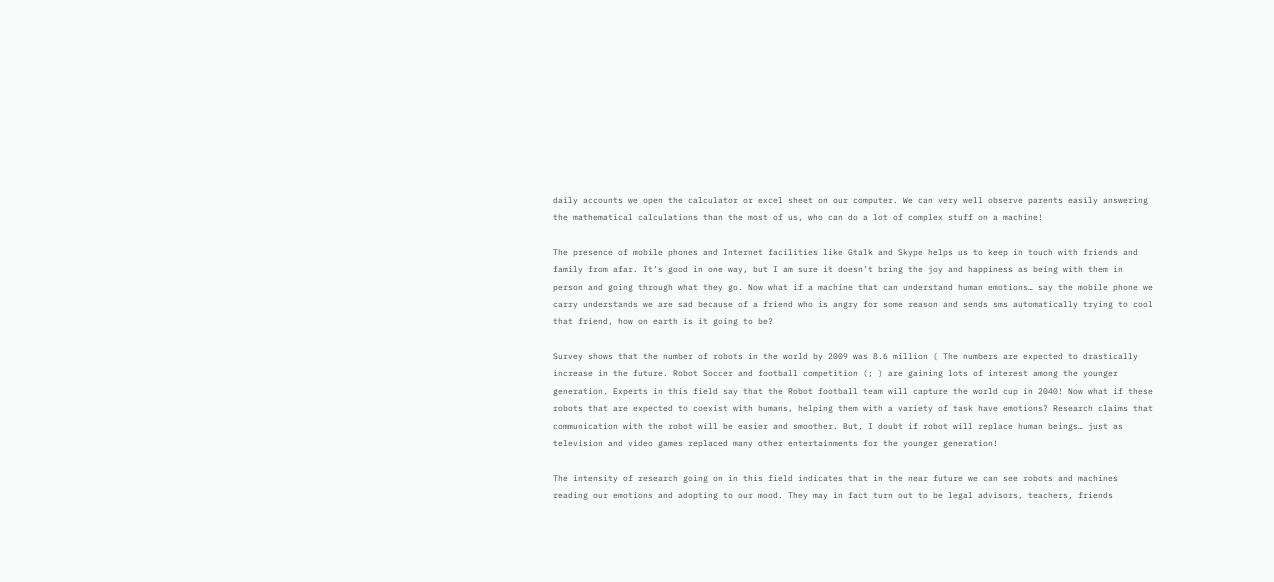daily accounts we open the calculator or excel sheet on our computer. We can very well observe parents easily answering the mathematical calculations than the most of us, who can do a lot of complex stuff on a machine!

The presence of mobile phones and Internet facilities like Gtalk and Skype helps us to keep in touch with friends and family from afar. It’s good in one way, but I am sure it doesn’t bring the joy and happiness as being with them in person and going through what they go. Now what if a machine that can understand human emotions… say the mobile phone we carry understands we are sad because of a friend who is angry for some reason and sends sms automatically trying to cool that friend, how on earth is it going to be?

Survey shows that the number of robots in the world by 2009 was 8.6 million ( The numbers are expected to drastically increase in the future. Robot Soccer and football competition (; ) are gaining lots of interest among the younger generation. Experts in this field say that the Robot football team will capture the world cup in 2040! Now what if these robots that are expected to coexist with humans, helping them with a variety of task have emotions? Research claims that communication with the robot will be easier and smoother. But, I doubt if robot will replace human beings… just as television and video games replaced many other entertainments for the younger generation!

The intensity of research going on in this field indicates that in the near future we can see robots and machines reading our emotions and adopting to our mood. They may in fact turn out to be legal advisors, teachers, friends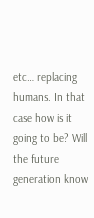etc… replacing humans. In that case how is it going to be? Will the future generation know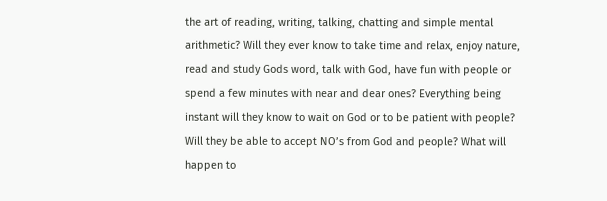the art of reading, writing, talking, chatting and simple mental arithmetic? Will they ever know to take time and relax, enjoy nature, read and study Gods word, talk with God, have fun with people or spend a few minutes with near and dear ones? Everything being instant will they know to wait on God or to be patient with people? Will they be able to accept NO’s from God and people? What will happen to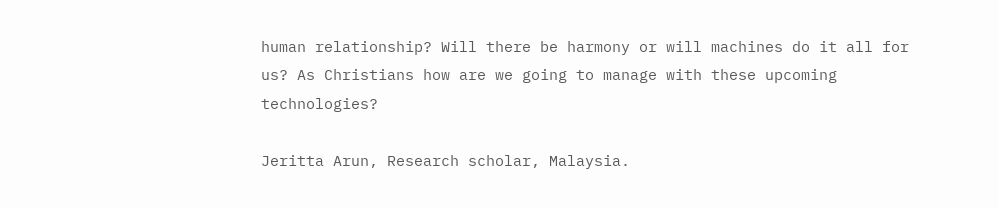human relationship? Will there be harmony or will machines do it all for us? As Christians how are we going to manage with these upcoming technologies?

Jeritta Arun, Research scholar, Malaysia.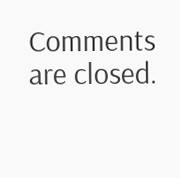Comments are closed.